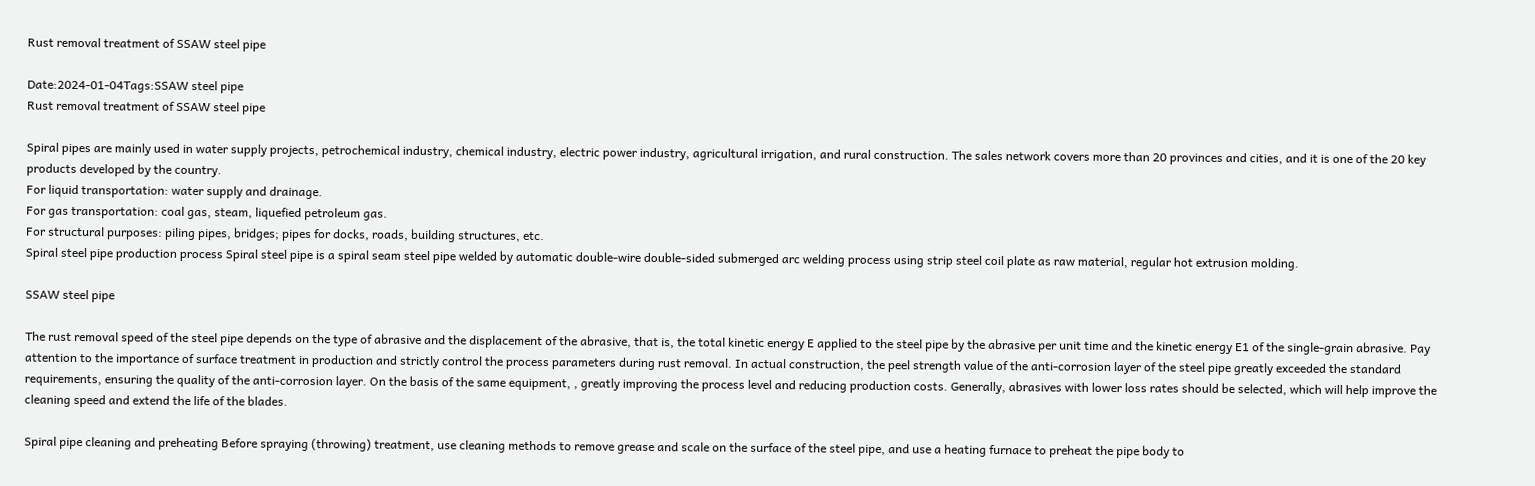Rust removal treatment of SSAW steel pipe

Date:2024-01-04Tags:SSAW steel pipe
Rust removal treatment of SSAW steel pipe

Spiral pipes are mainly used in water supply projects, petrochemical industry, chemical industry, electric power industry, agricultural irrigation, and rural construction. The sales network covers more than 20 provinces and cities, and it is one of the 20 key products developed by the country.
For liquid transportation: water supply and drainage.
For gas transportation: coal gas, steam, liquefied petroleum gas.
For structural purposes: piling pipes, bridges; pipes for docks, roads, building structures, etc.
Spiral steel pipe production process Spiral steel pipe is a spiral seam steel pipe welded by automatic double-wire double-sided submerged arc welding process using strip steel coil plate as raw material, regular hot extrusion molding.

SSAW steel pipe

The rust removal speed of the steel pipe depends on the type of abrasive and the displacement of the abrasive, that is, the total kinetic energy E applied to the steel pipe by the abrasive per unit time and the kinetic energy E1 of the single-grain abrasive. Pay attention to the importance of surface treatment in production and strictly control the process parameters during rust removal. In actual construction, the peel strength value of the anti-corrosion layer of the steel pipe greatly exceeded the standard requirements, ensuring the quality of the anti-corrosion layer. On the basis of the same equipment, , greatly improving the process level and reducing production costs. Generally, abrasives with lower loss rates should be selected, which will help improve the cleaning speed and extend the life of the blades.

Spiral pipe cleaning and preheating Before spraying (throwing) treatment, use cleaning methods to remove grease and scale on the surface of the steel pipe, and use a heating furnace to preheat the pipe body to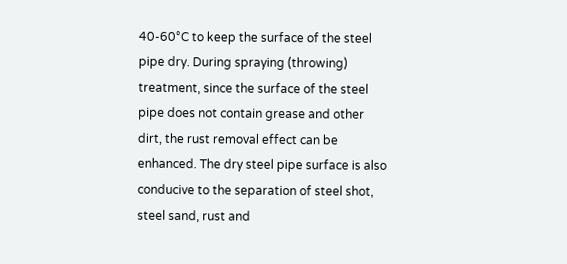40-60°C to keep the surface of the steel pipe dry. During spraying (throwing) treatment, since the surface of the steel pipe does not contain grease and other dirt, the rust removal effect can be enhanced. The dry steel pipe surface is also conducive to the separation of steel shot, steel sand, rust and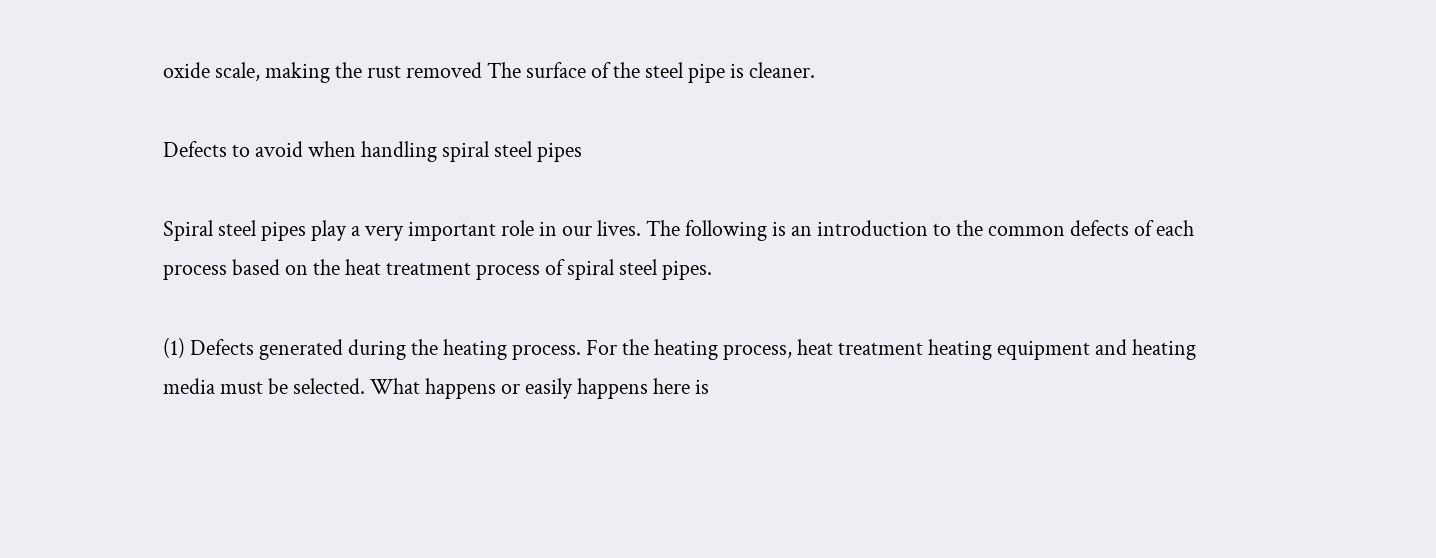oxide scale, making the rust removed The surface of the steel pipe is cleaner.

Defects to avoid when handling spiral steel pipes

Spiral steel pipes play a very important role in our lives. The following is an introduction to the common defects of each process based on the heat treatment process of spiral steel pipes.

(1) Defects generated during the heating process. For the heating process, heat treatment heating equipment and heating media must be selected. What happens or easily happens here is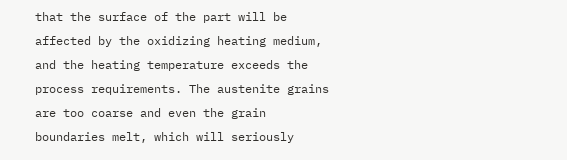that the surface of the part will be affected by the oxidizing heating medium, and the heating temperature exceeds the process requirements. The austenite grains are too coarse and even the grain boundaries melt, which will seriously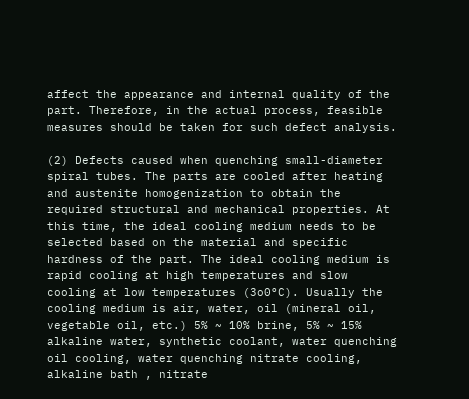affect the appearance and internal quality of the part. Therefore, in the actual process, feasible measures should be taken for such defect analysis.

(2) Defects caused when quenching small-diameter spiral tubes. The parts are cooled after heating and austenite homogenization to obtain the required structural and mechanical properties. At this time, the ideal cooling medium needs to be selected based on the material and specific hardness of the part. The ideal cooling medium is rapid cooling at high temperatures and slow cooling at low temperatures (3o0°C). Usually the cooling medium is air, water, oil (mineral oil, vegetable oil, etc.) 5% ~ 10% brine, 5% ~ 15% alkaline water, synthetic coolant, water quenching oil cooling, water quenching nitrate cooling, alkaline bath , nitrate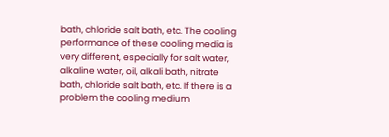bath, chloride salt bath, etc. The cooling performance of these cooling media is very different, especially for salt water, alkaline water, oil, alkali bath, nitrate bath, chloride salt bath, etc. If there is a problem the cooling medium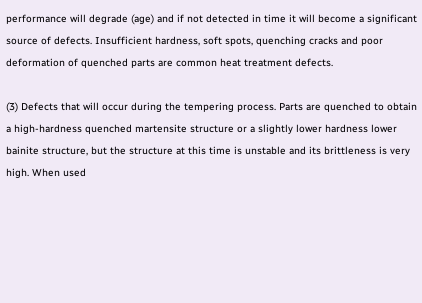performance will degrade (age) and if not detected in time it will become a significant source of defects. Insufficient hardness, soft spots, quenching cracks and poor deformation of quenched parts are common heat treatment defects.

(3) Defects that will occur during the tempering process. Parts are quenched to obtain a high-hardness quenched martensite structure or a slightly lower hardness lower bainite structure, but the structure at this time is unstable and its brittleness is very high. When used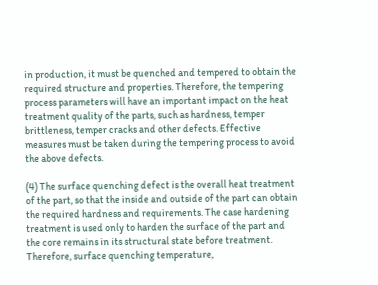in production, it must be quenched and tempered to obtain the required structure and properties. Therefore, the tempering process parameters will have an important impact on the heat treatment quality of the parts, such as hardness, temper brittleness, temper cracks and other defects. Effective measures must be taken during the tempering process to avoid the above defects.

(4) The surface quenching defect is the overall heat treatment of the part, so that the inside and outside of the part can obtain the required hardness and requirements. The case hardening treatment is used only to harden the surface of the part and the core remains in its structural state before treatment. Therefore, surface quenching temperature,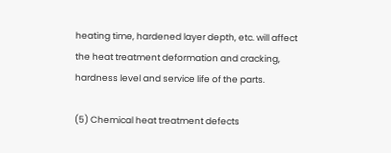heating time, hardened layer depth, etc. will affect the heat treatment deformation and cracking, hardness level and service life of the parts.

(5) Chemical heat treatment defects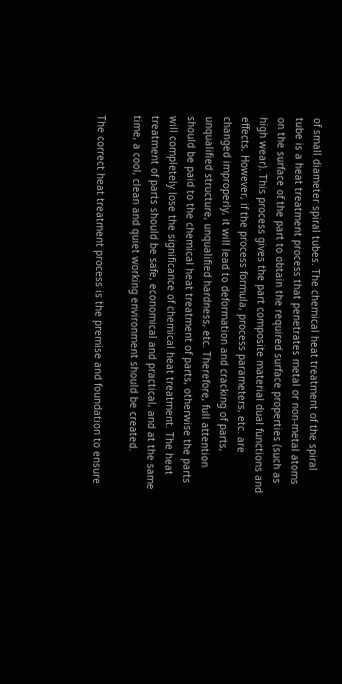of small diameter spiral tubes. The chemical heat treatment of the spiral tube is a heat treatment process that penetrates metal or non-metal atoms on the surface of the part to obtain the required surface properties (such as high wear). This process gives the part composite material dual functions and effects. However, if the process formula, process parameters, etc. are changed improperly, it will lead to deformation and cracking of parts, unqualified structure, unqualified hardness, etc. Therefore, full attention should be paid to the chemical heat treatment of parts, otherwise the parts will completely lose the significance of chemical heat treatment. The heat treatment of parts should be safe, economical and practical, and at the same time, a cool, clean and quiet working environment should be created.

The correct heat treatment process is the premise and foundation to ensure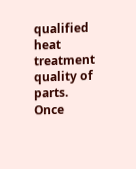qualified heat treatment quality of parts. Once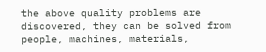the above quality problems are discovered, they can be solved from people, machines, materials,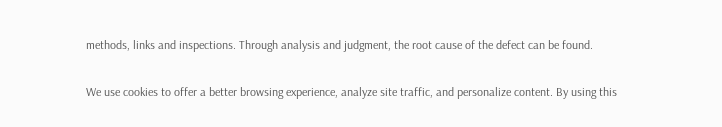methods, links and inspections. Through analysis and judgment, the root cause of the defect can be found.

We use cookies to offer a better browsing experience, analyze site traffic, and personalize content. By using this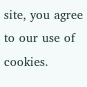site, you agree to our use of cookies.